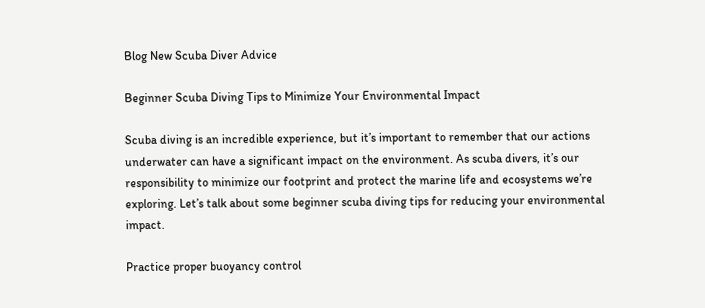Blog New Scuba Diver Advice

Beginner Scuba Diving Tips to Minimize Your Environmental Impact

Scuba diving is an incredible experience, but it’s important to remember that our actions underwater can have a significant impact on the environment. As scuba divers, it’s our responsibility to minimize our footprint and protect the marine life and ecosystems we’re exploring. Let’s talk about some beginner scuba diving tips for reducing your environmental impact.

Practice proper buoyancy control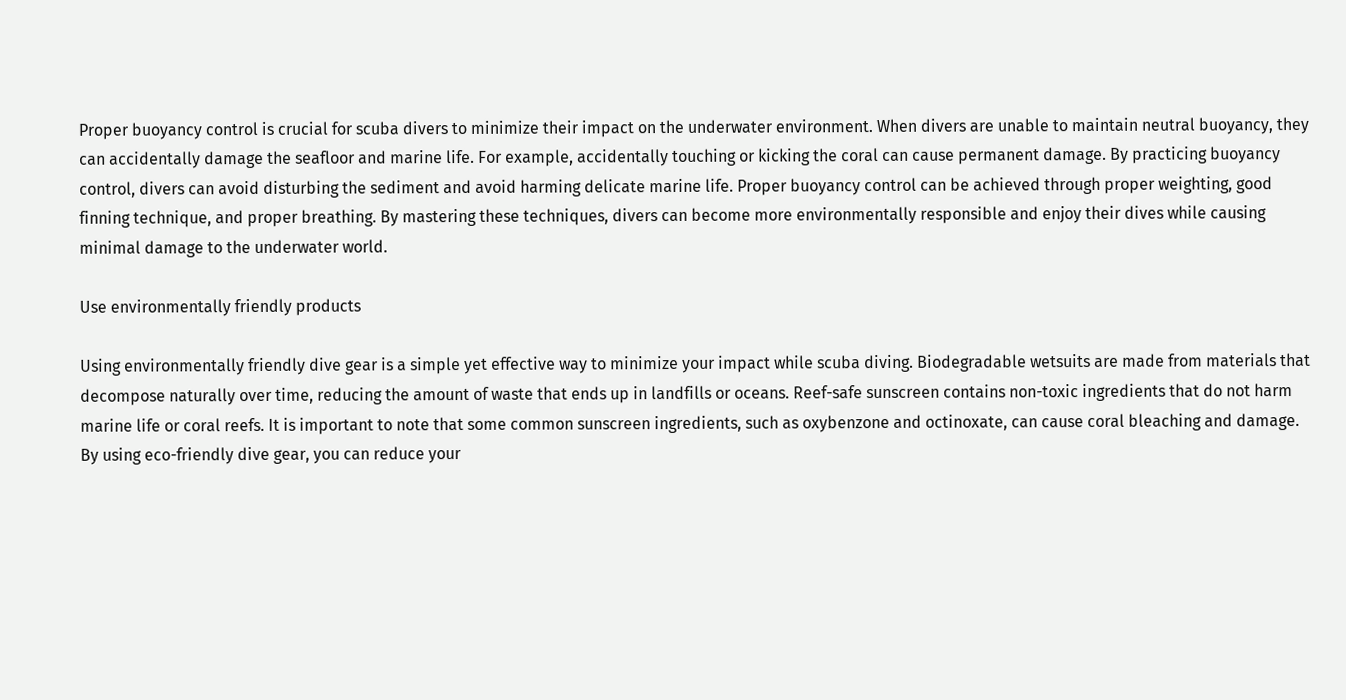Proper buoyancy control is crucial for scuba divers to minimize their impact on the underwater environment. When divers are unable to maintain neutral buoyancy, they can accidentally damage the seafloor and marine life. For example, accidentally touching or kicking the coral can cause permanent damage. By practicing buoyancy control, divers can avoid disturbing the sediment and avoid harming delicate marine life. Proper buoyancy control can be achieved through proper weighting, good finning technique, and proper breathing. By mastering these techniques, divers can become more environmentally responsible and enjoy their dives while causing minimal damage to the underwater world.

Use environmentally friendly products

Using environmentally friendly dive gear is a simple yet effective way to minimize your impact while scuba diving. Biodegradable wetsuits are made from materials that decompose naturally over time, reducing the amount of waste that ends up in landfills or oceans. Reef-safe sunscreen contains non-toxic ingredients that do not harm marine life or coral reefs. It is important to note that some common sunscreen ingredients, such as oxybenzone and octinoxate, can cause coral bleaching and damage. By using eco-friendly dive gear, you can reduce your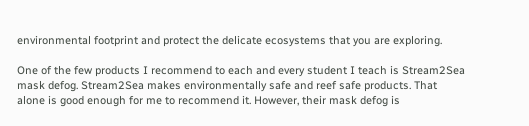environmental footprint and protect the delicate ecosystems that you are exploring.

One of the few products I recommend to each and every student I teach is Stream2Sea mask defog. Stream2Sea makes environmentally safe and reef safe products. That alone is good enough for me to recommend it. However, their mask defog is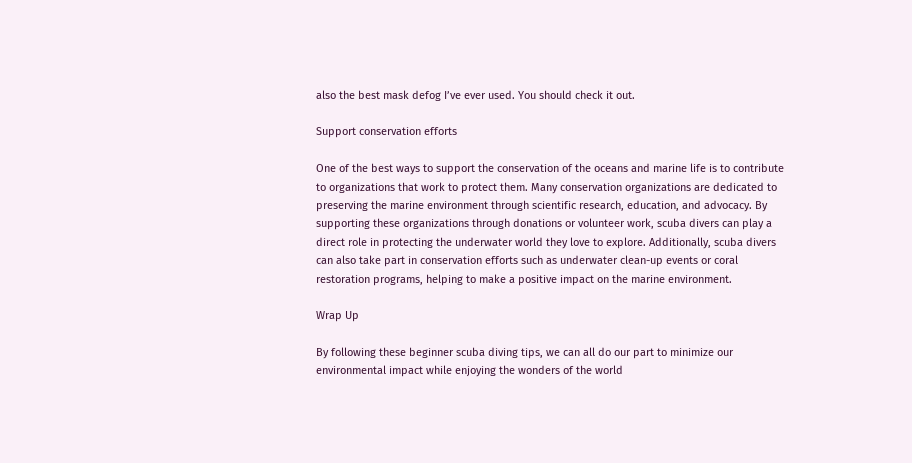also the best mask defog I’ve ever used. You should check it out.

Support conservation efforts

One of the best ways to support the conservation of the oceans and marine life is to contribute to organizations that work to protect them. Many conservation organizations are dedicated to preserving the marine environment through scientific research, education, and advocacy. By supporting these organizations through donations or volunteer work, scuba divers can play a direct role in protecting the underwater world they love to explore. Additionally, scuba divers can also take part in conservation efforts such as underwater clean-up events or coral restoration programs, helping to make a positive impact on the marine environment.

Wrap Up

By following these beginner scuba diving tips, we can all do our part to minimize our environmental impact while enjoying the wonders of the world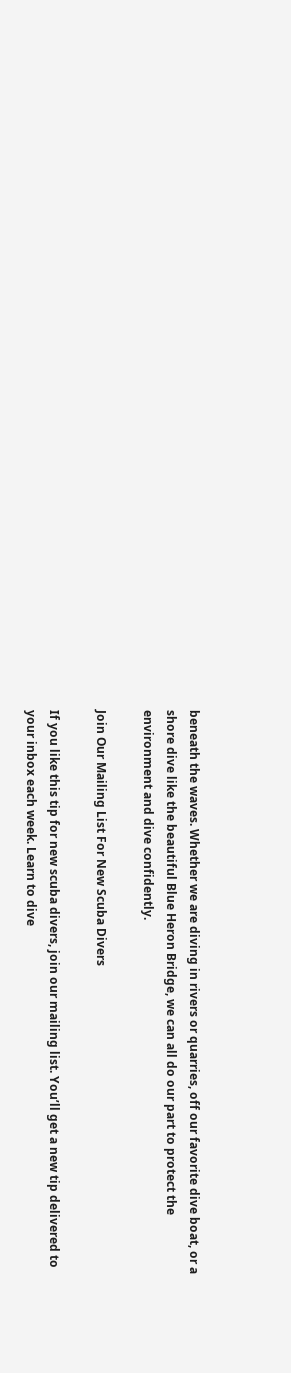beneath the waves. Whether we are diving in rivers or quarries, off our favorite dive boat, or a shore dive like the beautiful Blue Heron Bridge, we can all do our part to protect the environment and dive confidently.

Join Our Mailing List For New Scuba Divers

If you like this tip for new scuba divers, join our mailing list. You’ll get a new tip delivered to your inbox each week. Learn to dive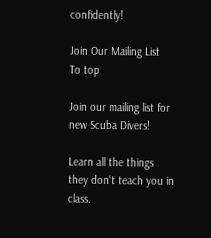confidently!

Join Our Mailing List
To top

Join our mailing list for new Scuba Divers!

Learn all the things they don't teach you in class.